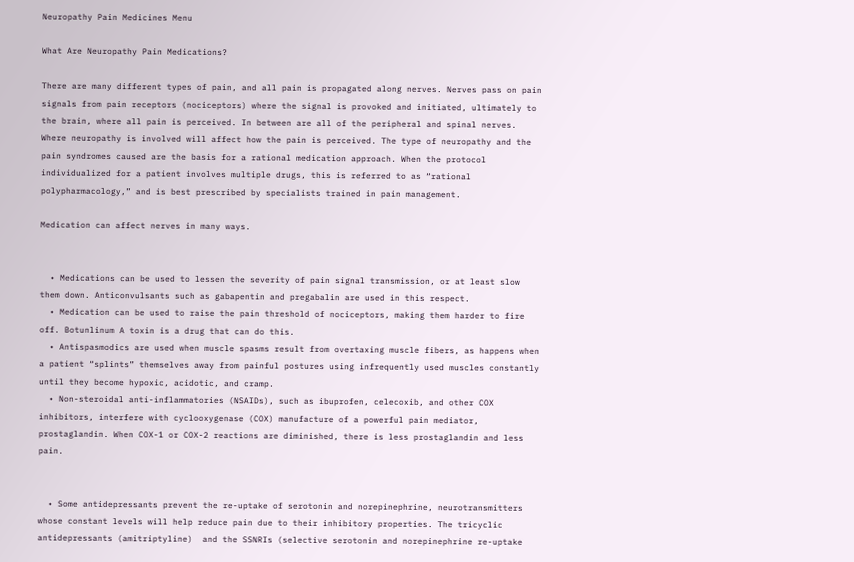Neuropathy Pain Medicines Menu

What Are Neuropathy Pain Medications?

There are many different types of pain, and all pain is propagated along nerves. Nerves pass on pain signals from pain receptors (nociceptors) where the signal is provoked and initiated, ultimately to the brain, where all pain is perceived. In between are all of the peripheral and spinal nerves. Where neuropathy is involved will affect how the pain is perceived. The type of neuropathy and the pain syndromes caused are the basis for a rational medication approach. When the protocol individualized for a patient involves multiple drugs, this is referred to as “rational polypharmacology,” and is best prescribed by specialists trained in pain management.

Medication can affect nerves in many ways.


  • Medications can be used to lessen the severity of pain signal transmission, or at least slow them down. Anticonvulsants such as gabapentin and pregabalin are used in this respect.
  • Medication can be used to raise the pain threshold of nociceptors, making them harder to fire off. Botunlinum A toxin is a drug that can do this.
  • Antispasmodics are used when muscle spasms result from overtaxing muscle fibers, as happens when a patient “splints” themselves away from painful postures using infrequently used muscles constantly until they become hypoxic, acidotic, and cramp.
  • Non-steroidal anti-inflammatories (NSAIDs), such as ibuprofen, celecoxib, and other COX inhibitors, interfere with cyclooxygenase (COX) manufacture of a powerful pain mediator, prostaglandin. When COX-1 or COX-2 reactions are diminished, there is less prostaglandin and less pain.


  • Some antidepressants prevent the re-uptake of serotonin and norepinephrine, neurotransmitters whose constant levels will help reduce pain due to their inhibitory properties. The tricyclic antidepressants (amitriptyline)  and the SSNRIs (selective serotonin and norepinephrine re-uptake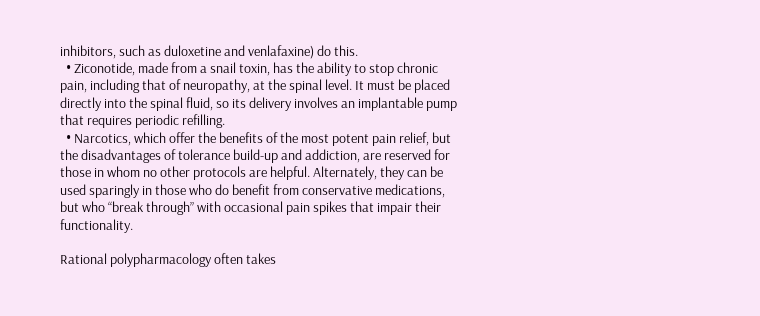inhibitors, such as duloxetine and venlafaxine) do this.
  • Ziconotide, made from a snail toxin, has the ability to stop chronic pain, including that of neuropathy, at the spinal level. It must be placed directly into the spinal fluid, so its delivery involves an implantable pump that requires periodic refilling.
  • Narcotics, which offer the benefits of the most potent pain relief, but the disadvantages of tolerance build-up and addiction, are reserved for those in whom no other protocols are helpful. Alternately, they can be used sparingly in those who do benefit from conservative medications, but who “break through” with occasional pain spikes that impair their functionality.

Rational polypharmacology often takes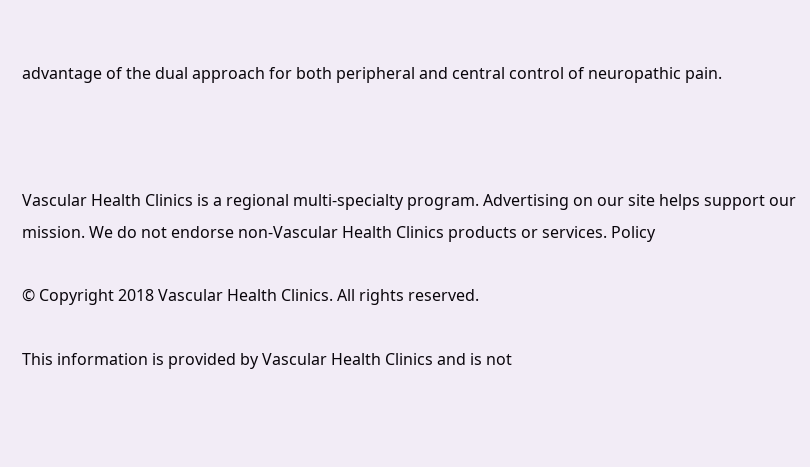advantage of the dual approach for both peripheral and central control of neuropathic pain.



Vascular Health Clinics is a regional multi-specialty program. Advertising on our site helps support our mission. We do not endorse non-Vascular Health Clinics products or services. Policy

© Copyright 2018 Vascular Health Clinics. All rights reserved.

This information is provided by Vascular Health Clinics and is not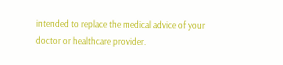intended to replace the medical advice of your doctor or healthcare provider.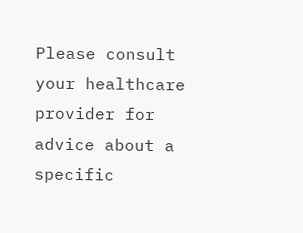Please consult your healthcare provider for advice about a specific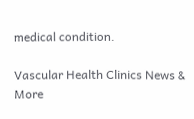medical condition.

Vascular Health Clinics News & More